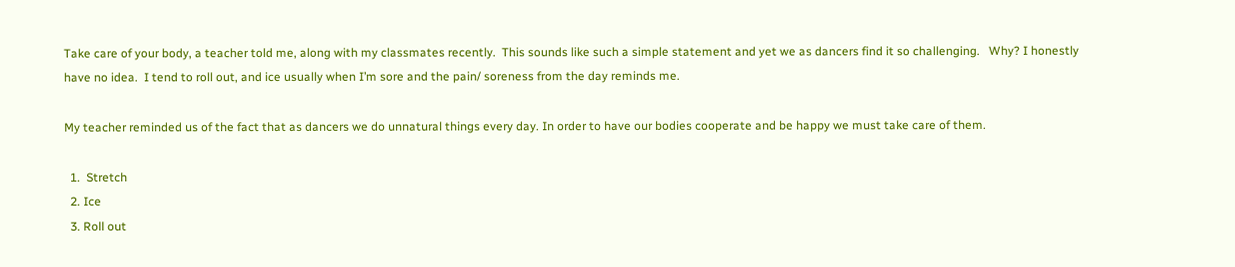Take care of your body, a teacher told me, along with my classmates recently.  This sounds like such a simple statement and yet we as dancers find it so challenging.   Why? I honestly have no idea.  I tend to roll out, and ice usually when I’m sore and the pain/ soreness from the day reminds me.

My teacher reminded us of the fact that as dancers we do unnatural things every day. In order to have our bodies cooperate and be happy we must take care of them.

  1.  Stretch
  2. Ice
  3. Roll out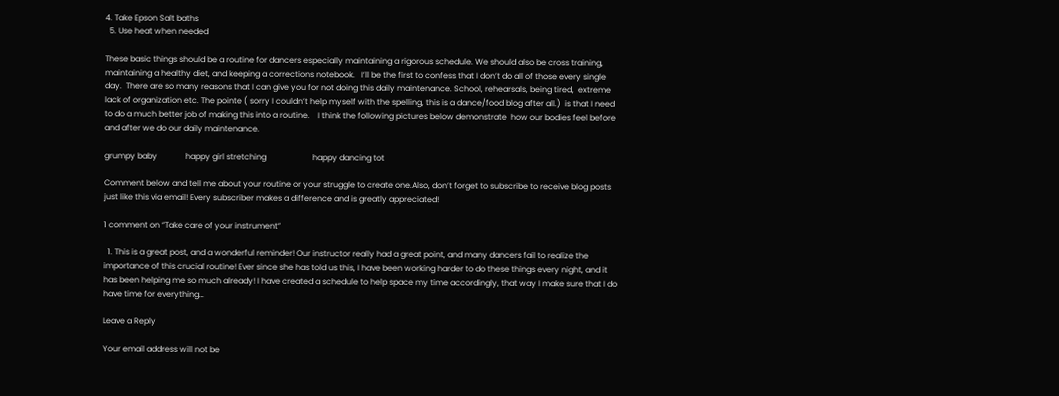4. Take Epson Salt baths
  5. Use heat when needed

These basic things should be a routine for dancers especially maintaining a rigorous schedule. We should also be cross training, maintaining a healthy diet, and keeping a corrections notebook.   I’ll be the first to confess that I don’t do all of those every single day.  There are so many reasons that I can give you for not doing this daily maintenance. School, rehearsals, being tired,  extreme lack of organization etc. The pointe ( sorry I couldn’t help myself with the spelling, this is a dance/food blog after all.)  is that I need to do a much better job of making this into a routine.    I think the following pictures below demonstrate  how our bodies feel before and after we do our daily maintenance.

grumpy baby              happy girl stretching                       happy dancing tot

Comment below and tell me about your routine or your struggle to create one.Also, don’t forget to subscribe to receive blog posts just like this via email! Every subscriber makes a difference and is greatly appreciated!

1 comment on “Take care of your instrument”

  1. This is a great post, and a wonderful reminder! Our instructor really had a great point, and many dancers fail to realize the importance of this crucial routine! Ever since she has told us this, I have been working harder to do these things every night, and it has been helping me so much already! I have created a schedule to help space my time accordingly, that way I make sure that I do have time for everything…

Leave a Reply

Your email address will not be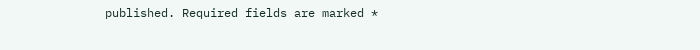published. Required fields are marked *